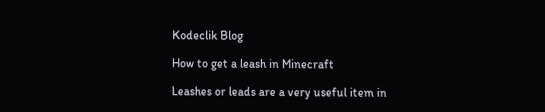Kodeclik Blog

How to get a leash in Minecraft

Leashes or leads are a very useful item in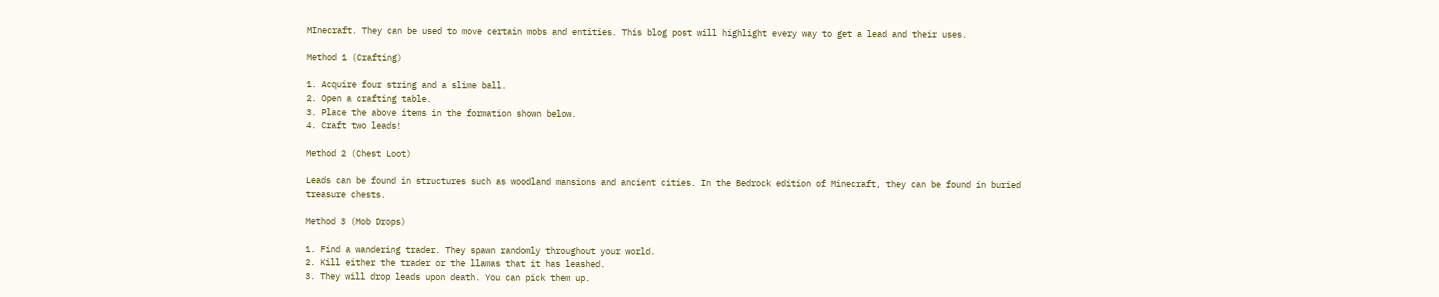MInecraft. They can be used to move certain mobs and entities. This blog post will highlight every way to get a lead and their uses.

Method 1 (Crafting)

1. Acquire four string and a slime ball.
2. Open a crafting table.
3. Place the above items in the formation shown below.
4. Craft two leads!

Method 2 (Chest Loot)

Leads can be found in structures such as woodland mansions and ancient cities. In the Bedrock edition of Minecraft, they can be found in buried treasure chests.

Method 3 (Mob Drops)

1. Find a wandering trader. They spawn randomly throughout your world.
2. Kill either the trader or the llamas that it has leashed.
3. They will drop leads upon death. You can pick them up.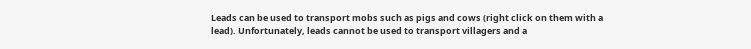Leads can be used to transport mobs such as pigs and cows (right click on them with a lead). Unfortunately, leads cannot be used to transport villagers and a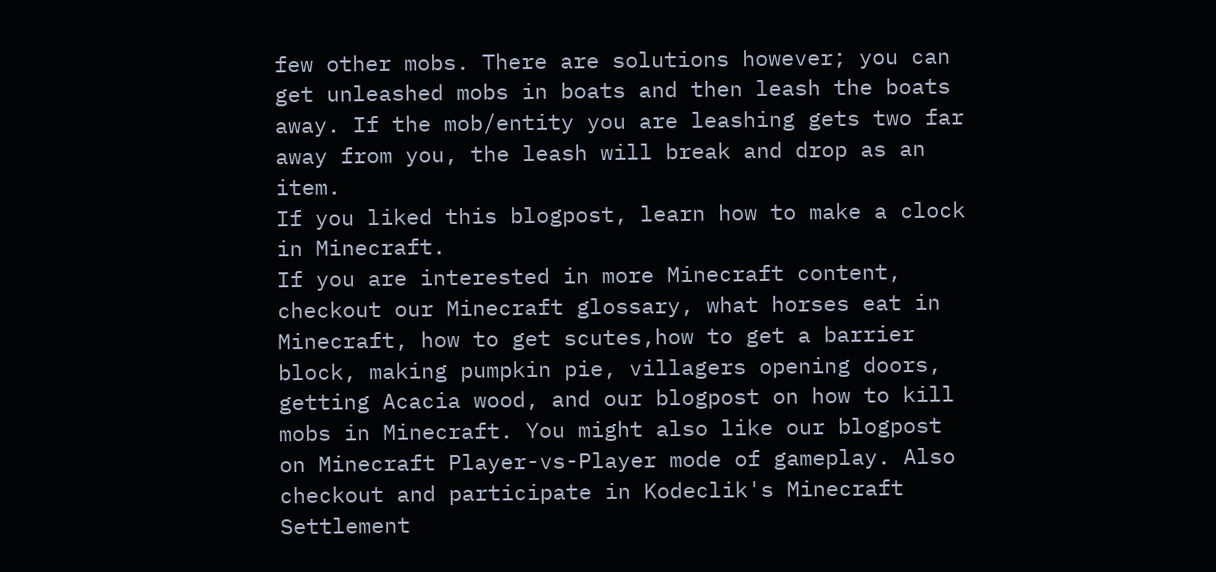few other mobs. There are solutions however; you can get unleashed mobs in boats and then leash the boats away. If the mob/entity you are leashing gets two far away from you, the leash will break and drop as an item.
If you liked this blogpost, learn how to make a clock in Minecraft.
If you are interested in more Minecraft content, checkout our Minecraft glossary, what horses eat in Minecraft, how to get scutes,how to get a barrier block, making pumpkin pie, villagers opening doors, getting Acacia wood, and our blogpost on how to kill mobs in Minecraft. You might also like our blogpost on Minecraft Player-vs-Player mode of gameplay. Also checkout and participate in Kodeclik's Minecraft Settlement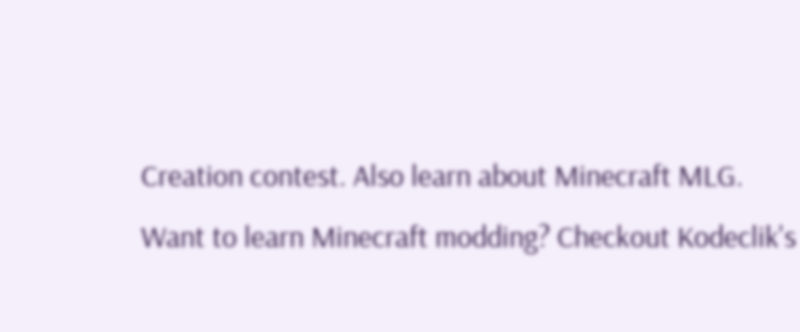Creation contest. Also learn about Minecraft MLG.
Want to learn Minecraft modding? Checkout Kodeclik's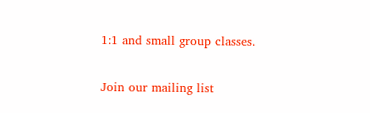1:1 and small group classes.

Join our mailing list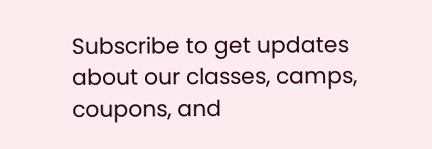Subscribe to get updates about our classes, camps, coupons, and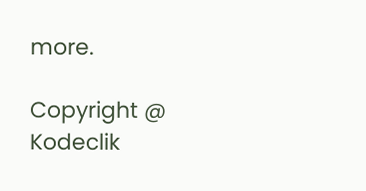more.

Copyright @ Kodeclik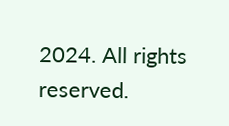2024. All rights reserved.